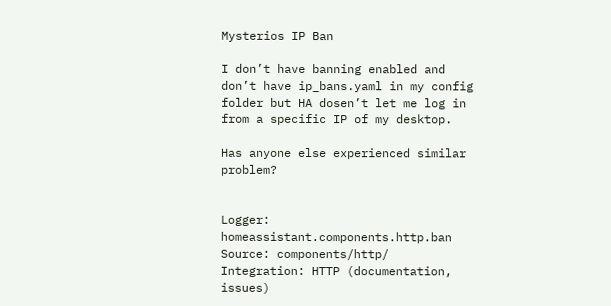Mysterios IP Ban

I don’t have banning enabled and don’t have ip_bans.yaml in my config folder but HA dosen’t let me log in from a specific IP of my desktop.

Has anyone else experienced similar problem?


Logger: homeassistant.components.http.ban
Source: components/http/
Integration: HTTP (documentation, issues)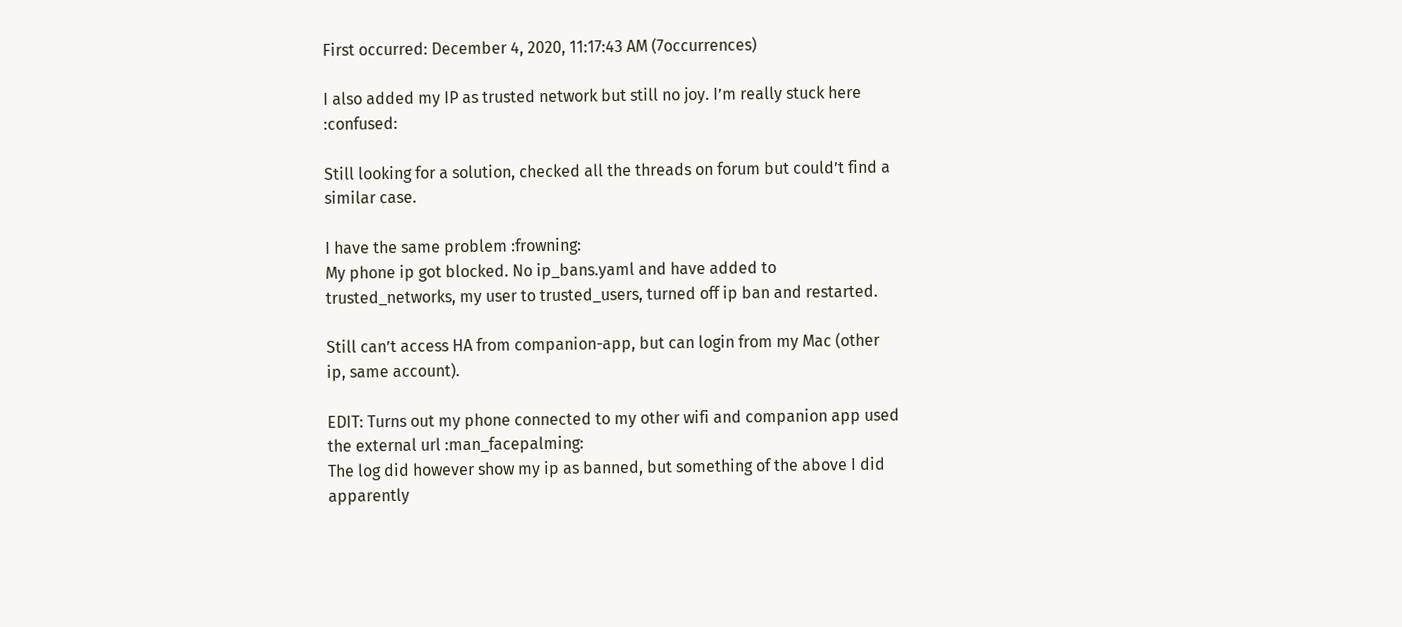First occurred: December 4, 2020, 11:17:43 AM (7occurrences)

I also added my IP as trusted network but still no joy. I’m really stuck here :confused:

Still looking for a solution, checked all the threads on forum but could’t find a similar case.

I have the same problem :frowning:
My phone ip got blocked. No ip_bans.yaml and have added to trusted_networks, my user to trusted_users, turned off ip ban and restarted.

Still can’t access HA from companion-app, but can login from my Mac (other ip, same account).

EDIT: Turns out my phone connected to my other wifi and companion app used the external url :man_facepalming:
The log did however show my ip as banned, but something of the above I did apparently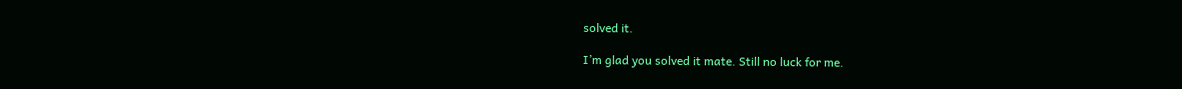solved it.

I’m glad you solved it mate. Still no luck for me.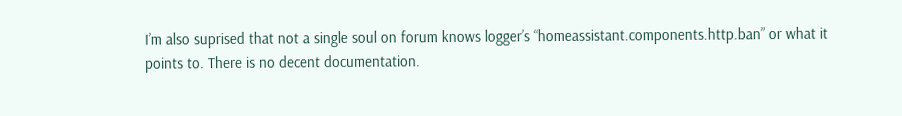I’m also suprised that not a single soul on forum knows logger’s “homeassistant.components.http.ban” or what it points to. There is no decent documentation.